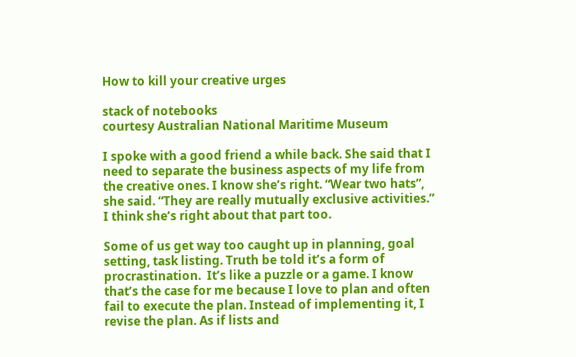How to kill your creative urges

stack of notebooks
courtesy Australian National Maritime Museum

I spoke with a good friend a while back. She said that I need to separate the business aspects of my life from the creative ones. I know she’s right. “Wear two hats”, she said. “They are really mutually exclusive activities.” I think she’s right about that part too.

Some of us get way too caught up in planning, goal setting, task listing. Truth be told it’s a form of procrastination.  It’s like a puzzle or a game. I know that’s the case for me because I love to plan and often fail to execute the plan. Instead of implementing it, I revise the plan. As if lists and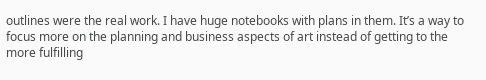outlines were the real work. I have huge notebooks with plans in them. It’s a way to focus more on the planning and business aspects of art instead of getting to the more fulfilling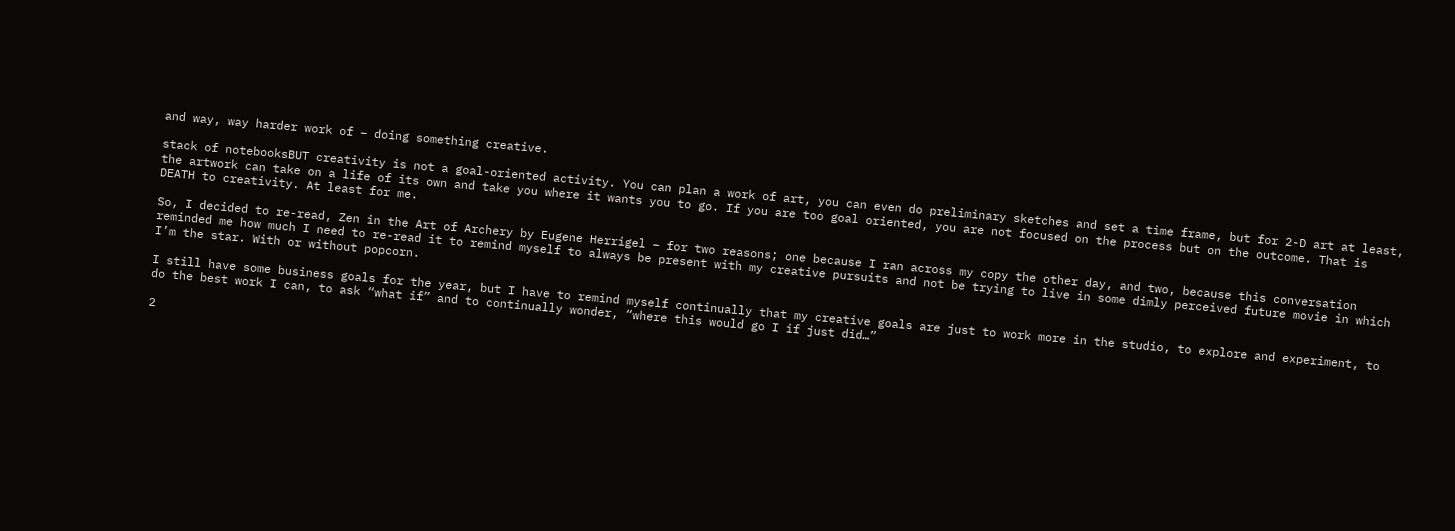and way, way harder work of – doing something creative.

stack of notebooksBUT creativity is not a goal-oriented activity. You can plan a work of art, you can even do preliminary sketches and set a time frame, but for 2-D art at least, the artwork can take on a life of its own and take you where it wants you to go. If you are too goal oriented, you are not focused on the process but on the outcome. That is DEATH to creativity. At least for me.

So, I decided to re-read, Zen in the Art of Archery by Eugene Herrigel – for two reasons; one because I ran across my copy the other day, and two, because this conversation reminded me how much I need to re-read it to remind myself to always be present with my creative pursuits and not be trying to live in some dimly perceived future movie in which I’m the star. With or without popcorn.

I still have some business goals for the year, but I have to remind myself continually that my creative goals are just to work more in the studio, to explore and experiment, to do the best work I can, to ask “what if” and to continually wonder, “where this would go I if just did…”

2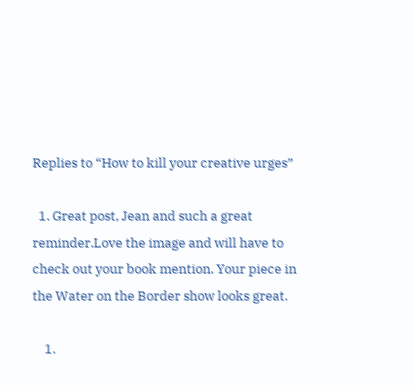Replies to “How to kill your creative urges”

  1. Great post, Jean and such a great reminder.Love the image and will have to check out your book mention. Your piece in the Water on the Border show looks great.

    1.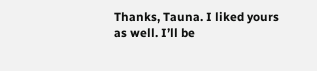Thanks, Tauna. I liked yours as well. I’ll be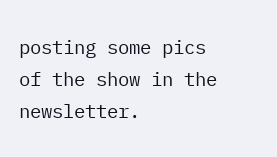posting some pics of the show in the newsletter.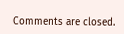Comments are closed.